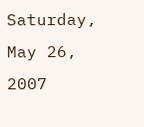Saturday, May 26, 2007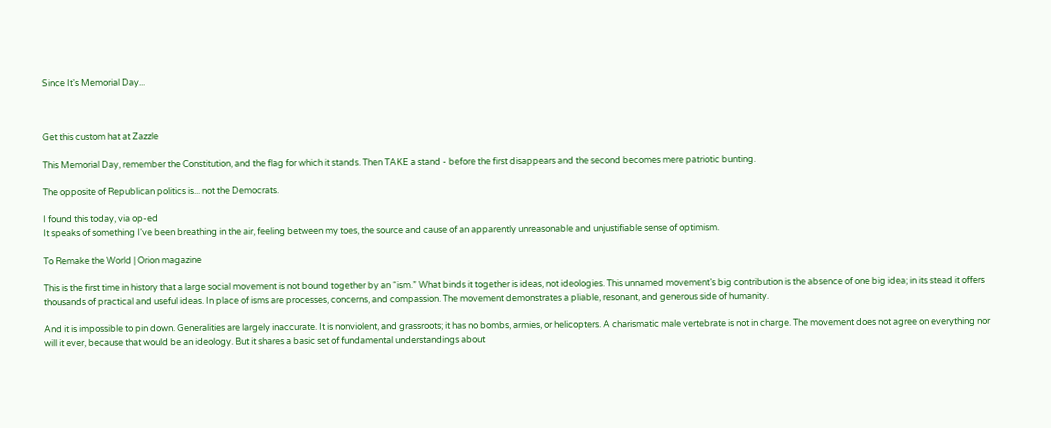Since It's Memorial Day...



Get this custom hat at Zazzle

This Memorial Day, remember the Constitution, and the flag for which it stands. Then TAKE a stand - before the first disappears and the second becomes mere patriotic bunting.

The opposite of Republican politics is... not the Democrats.

I found this today, via op-ed
It speaks of something I've been breathing in the air, feeling between my toes, the source and cause of an apparently unreasonable and unjustifiable sense of optimism.

To Remake the World | Orion magazine

This is the first time in history that a large social movement is not bound together by an “ism.” What binds it together is ideas, not ideologies. This unnamed movement’s big contribution is the absence of one big idea; in its stead it offers thousands of practical and useful ideas. In place of isms are processes, concerns, and compassion. The movement demonstrates a pliable, resonant, and generous side of humanity.

And it is impossible to pin down. Generalities are largely inaccurate. It is nonviolent, and grassroots; it has no bombs, armies, or helicopters. A charismatic male vertebrate is not in charge. The movement does not agree on everything nor will it ever, because that would be an ideology. But it shares a basic set of fundamental understandings about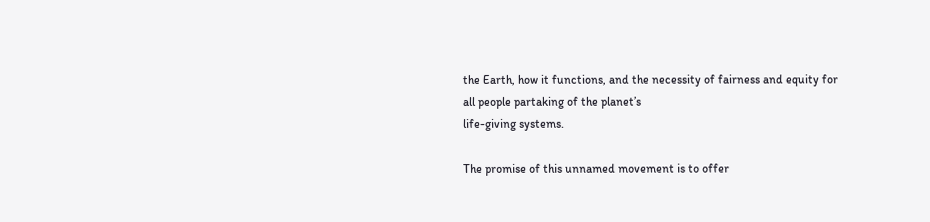the Earth, how it functions, and the necessity of fairness and equity for all people partaking of the planet’s
life-giving systems.

The promise of this unnamed movement is to offer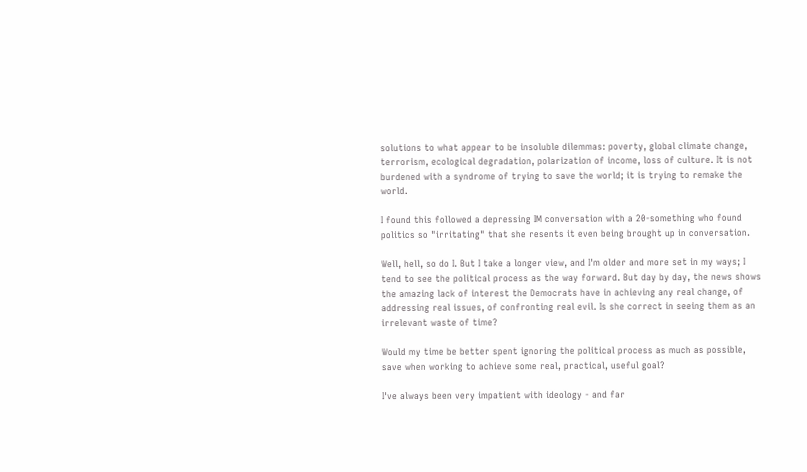solutions to what appear to be insoluble dilemmas: poverty, global climate change, terrorism, ecological degradation, polarization of income, loss of culture. It is not burdened with a syndrome of trying to save the world; it is trying to remake the world.

I found this followed a depressing IM conversation with a 20-something who found politics so "irritating" that she resents it even being brought up in conversation.

Well, hell, so do I. But I take a longer view, and I'm older and more set in my ways; I tend to see the political process as the way forward. But day by day, the news shows the amazing lack of interest the Democrats have in achieving any real change, of addressing real issues, of confronting real evil. Is she correct in seeing them as an irrelevant waste of time?

Would my time be better spent ignoring the political process as much as possible, save when working to achieve some real, practical, useful goal?

I've always been very impatient with ideology - and far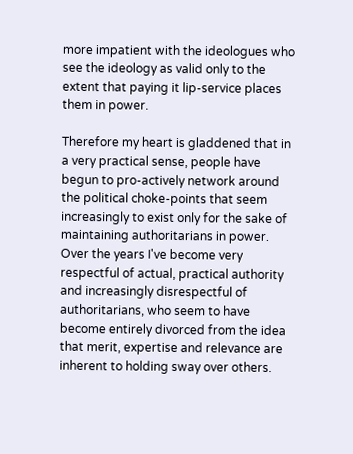more impatient with the ideologues who see the ideology as valid only to the extent that paying it lip-service places them in power.

Therefore my heart is gladdened that in a very practical sense, people have begun to pro-actively network around the political choke-points that seem increasingly to exist only for the sake of maintaining authoritarians in power. Over the years I've become very respectful of actual, practical authority and increasingly disrespectful of authoritarians, who seem to have become entirely divorced from the idea that merit, expertise and relevance are inherent to holding sway over others.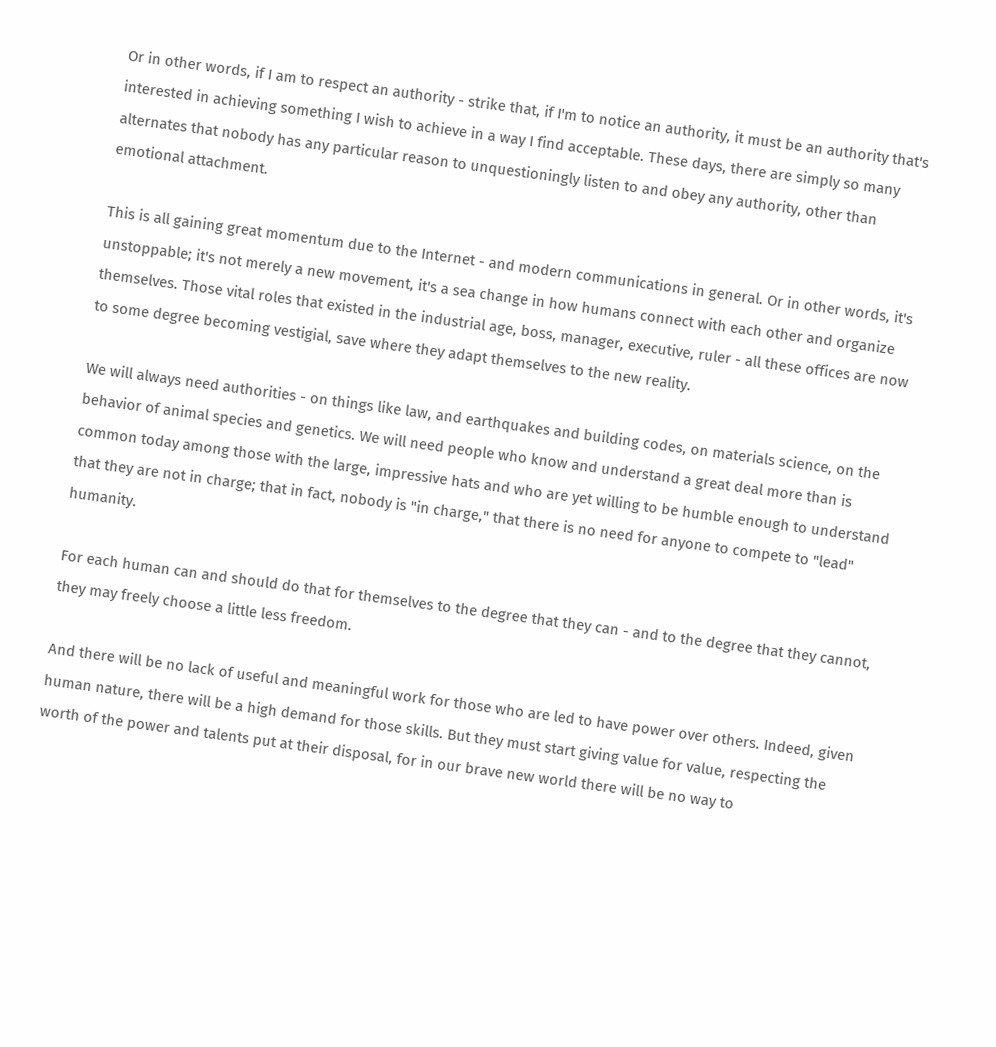Or in other words, if I am to respect an authority - strike that, if I'm to notice an authority, it must be an authority that's interested in achieving something I wish to achieve in a way I find acceptable. These days, there are simply so many alternates that nobody has any particular reason to unquestioningly listen to and obey any authority, other than emotional attachment.

This is all gaining great momentum due to the Internet - and modern communications in general. Or in other words, it's unstoppable; it's not merely a new movement, it's a sea change in how humans connect with each other and organize themselves. Those vital roles that existed in the industrial age, boss, manager, executive, ruler - all these offices are now to some degree becoming vestigial, save where they adapt themselves to the new reality.

We will always need authorities - on things like law, and earthquakes and building codes, on materials science, on the behavior of animal species and genetics. We will need people who know and understand a great deal more than is common today among those with the large, impressive hats and who are yet willing to be humble enough to understand that they are not in charge; that in fact, nobody is "in charge," that there is no need for anyone to compete to "lead" humanity.

For each human can and should do that for themselves to the degree that they can - and to the degree that they cannot, they may freely choose a little less freedom.

And there will be no lack of useful and meaningful work for those who are led to have power over others. Indeed, given human nature, there will be a high demand for those skills. But they must start giving value for value, respecting the worth of the power and talents put at their disposal, for in our brave new world there will be no way to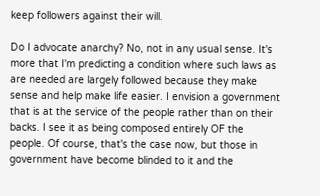keep followers against their will.

Do I advocate anarchy? No, not in any usual sense. It's more that I'm predicting a condition where such laws as are needed are largely followed because they make sense and help make life easier. I envision a government that is at the service of the people rather than on their backs. I see it as being composed entirely OF the people. Of course, that's the case now, but those in government have become blinded to it and the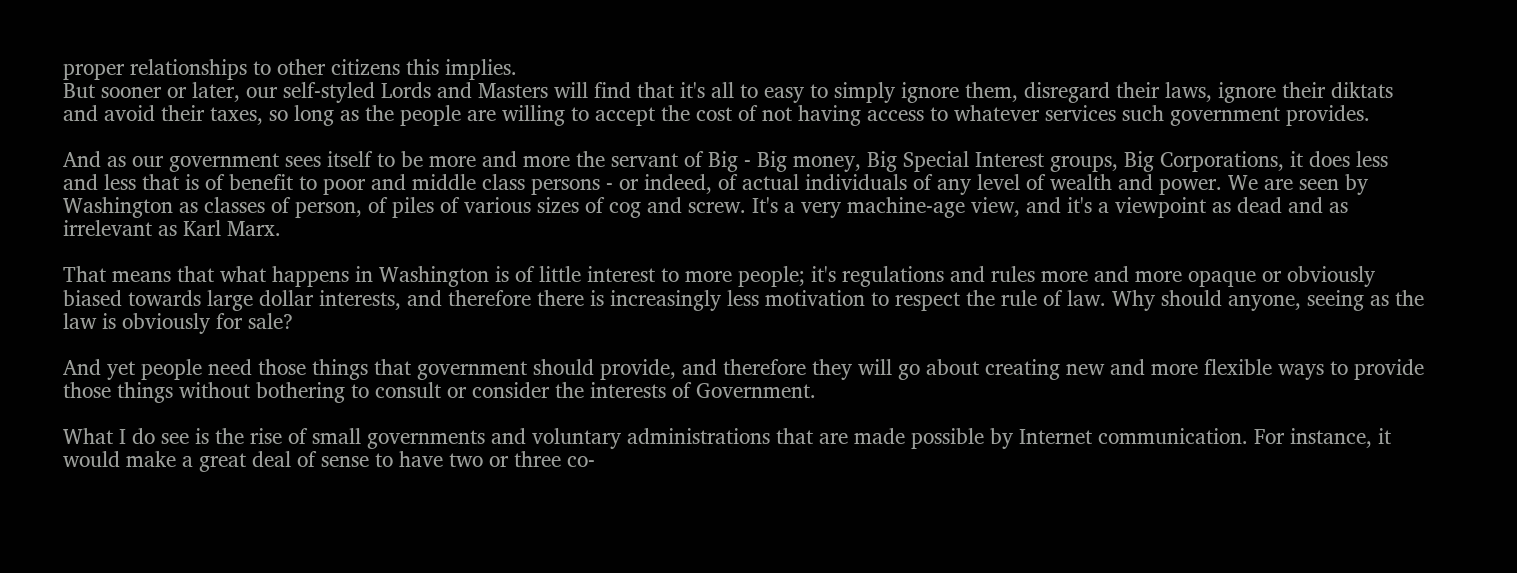proper relationships to other citizens this implies.
But sooner or later, our self-styled Lords and Masters will find that it's all to easy to simply ignore them, disregard their laws, ignore their diktats and avoid their taxes, so long as the people are willing to accept the cost of not having access to whatever services such government provides.

And as our government sees itself to be more and more the servant of Big - Big money, Big Special Interest groups, Big Corporations, it does less and less that is of benefit to poor and middle class persons - or indeed, of actual individuals of any level of wealth and power. We are seen by Washington as classes of person, of piles of various sizes of cog and screw. It's a very machine-age view, and it's a viewpoint as dead and as irrelevant as Karl Marx.

That means that what happens in Washington is of little interest to more people; it's regulations and rules more and more opaque or obviously biased towards large dollar interests, and therefore there is increasingly less motivation to respect the rule of law. Why should anyone, seeing as the law is obviously for sale?

And yet people need those things that government should provide, and therefore they will go about creating new and more flexible ways to provide those things without bothering to consult or consider the interests of Government.

What I do see is the rise of small governments and voluntary administrations that are made possible by Internet communication. For instance, it would make a great deal of sense to have two or three co-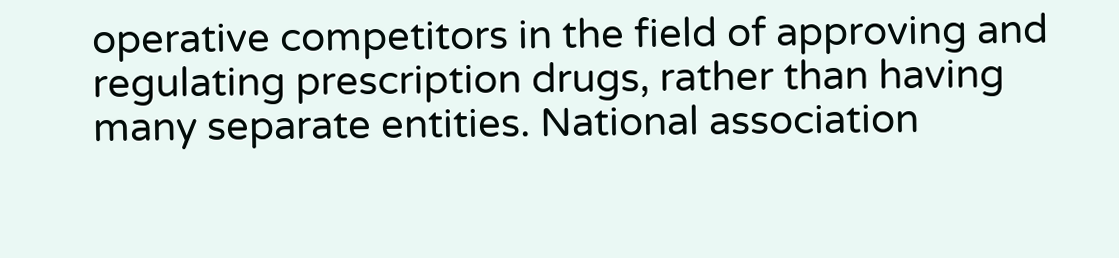operative competitors in the field of approving and regulating prescription drugs, rather than having many separate entities. National association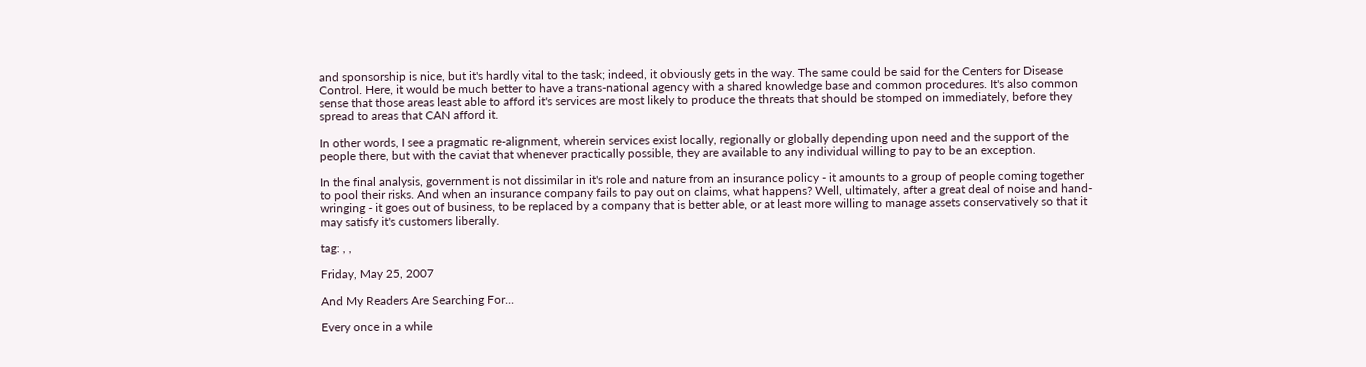and sponsorship is nice, but it's hardly vital to the task; indeed, it obviously gets in the way. The same could be said for the Centers for Disease Control. Here, it would be much better to have a trans-national agency with a shared knowledge base and common procedures. It's also common sense that those areas least able to afford it's services are most likely to produce the threats that should be stomped on immediately, before they spread to areas that CAN afford it.

In other words, I see a pragmatic re-alignment, wherein services exist locally, regionally or globally depending upon need and the support of the people there, but with the caviat that whenever practically possible, they are available to any individual willing to pay to be an exception.

In the final analysis, government is not dissimilar in it's role and nature from an insurance policy - it amounts to a group of people coming together to pool their risks. And when an insurance company fails to pay out on claims, what happens? Well, ultimately, after a great deal of noise and hand-wringing - it goes out of business, to be replaced by a company that is better able, or at least more willing to manage assets conservatively so that it may satisfy it's customers liberally.

tag: , ,

Friday, May 25, 2007

And My Readers Are Searching For...

Every once in a while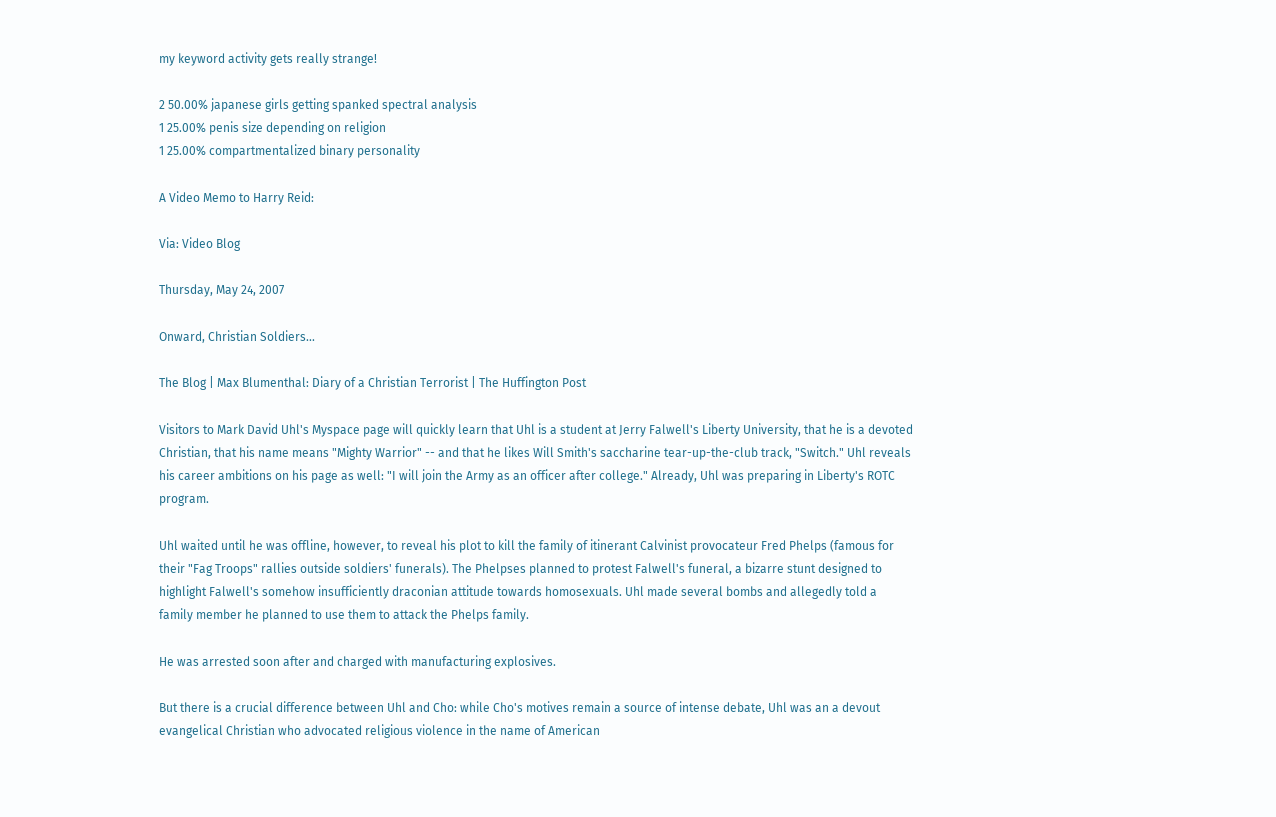my keyword activity gets really strange!

2 50.00% japanese girls getting spanked spectral analysis
1 25.00% penis size depending on religion
1 25.00% compartmentalized binary personality

A Video Memo to Harry Reid:

Via: Video Blog

Thursday, May 24, 2007

Onward, Christian Soldiers...

The Blog | Max Blumenthal: Diary of a Christian Terrorist | The Huffington Post

Visitors to Mark David Uhl's Myspace page will quickly learn that Uhl is a student at Jerry Falwell's Liberty University, that he is a devoted Christian, that his name means "Mighty Warrior" -- and that he likes Will Smith's saccharine tear-up-the-club track, "Switch." Uhl reveals his career ambitions on his page as well: "I will join the Army as an officer after college." Already, Uhl was preparing in Liberty's ROTC program.

Uhl waited until he was offline, however, to reveal his plot to kill the family of itinerant Calvinist provocateur Fred Phelps (famous for their "Fag Troops" rallies outside soldiers' funerals). The Phelpses planned to protest Falwell's funeral, a bizarre stunt designed to highlight Falwell's somehow insufficiently draconian attitude towards homosexuals. Uhl made several bombs and allegedly told a family member he planned to use them to attack the Phelps family.

He was arrested soon after and charged with manufacturing explosives.

But there is a crucial difference between Uhl and Cho: while Cho's motives remain a source of intense debate, Uhl was an a devout evangelical Christian who advocated religious violence in the name of American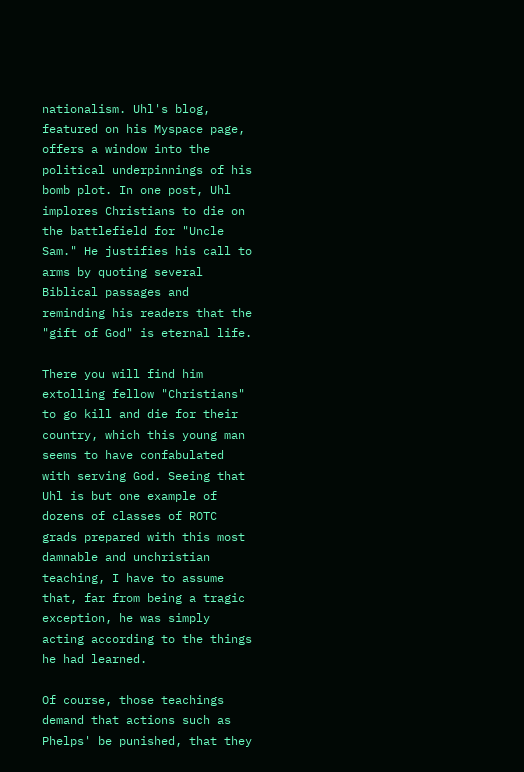nationalism. Uhl's blog, featured on his Myspace page, offers a window into the political underpinnings of his bomb plot. In one post, Uhl implores Christians to die on the battlefield for "Uncle Sam." He justifies his call to arms by quoting several Biblical passages and reminding his readers that the "gift of God" is eternal life.

There you will find him extolling fellow "Christians" to go kill and die for their country, which this young man seems to have confabulated with serving God. Seeing that Uhl is but one example of dozens of classes of ROTC grads prepared with this most damnable and unchristian teaching, I have to assume that, far from being a tragic exception, he was simply acting according to the things he had learned.

Of course, those teachings demand that actions such as Phelps' be punished, that they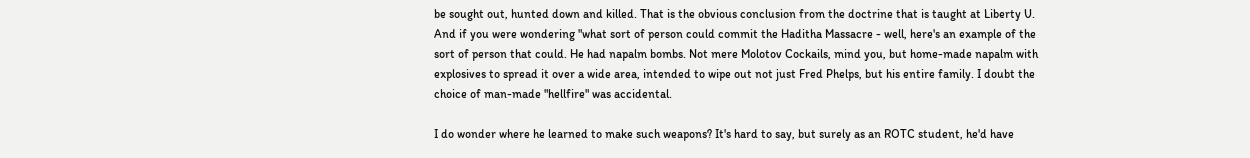be sought out, hunted down and killed. That is the obvious conclusion from the doctrine that is taught at Liberty U. And if you were wondering "what sort of person could commit the Haditha Massacre - well, here's an example of the sort of person that could. He had napalm bombs. Not mere Molotov Cockails, mind you, but home-made napalm with explosives to spread it over a wide area, intended to wipe out not just Fred Phelps, but his entire family. I doubt the choice of man-made "hellfire" was accidental.

I do wonder where he learned to make such weapons? It's hard to say, but surely as an ROTC student, he'd have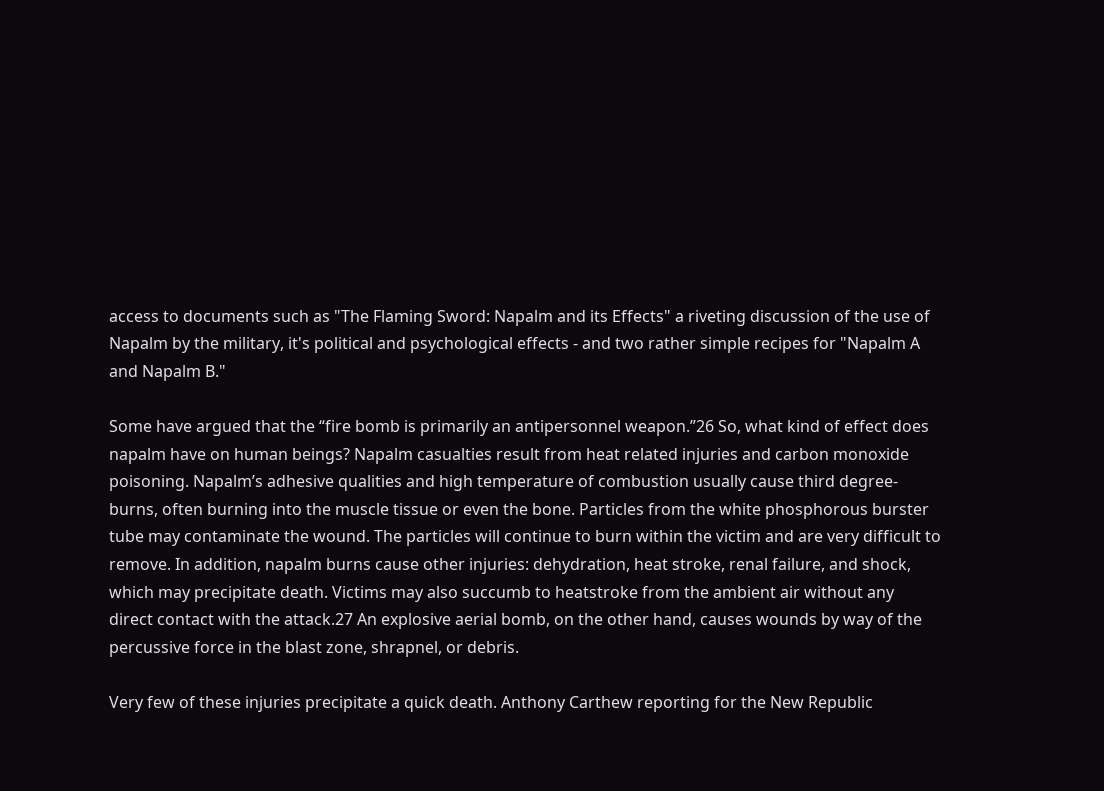access to documents such as "The Flaming Sword: Napalm and its Effects" a riveting discussion of the use of Napalm by the military, it's political and psychological effects - and two rather simple recipes for "Napalm A and Napalm B."

Some have argued that the “fire bomb is primarily an antipersonnel weapon.”26 So, what kind of effect does napalm have on human beings? Napalm casualties result from heat related injuries and carbon monoxide poisoning. Napalm’s adhesive qualities and high temperature of combustion usually cause third degree-burns, often burning into the muscle tissue or even the bone. Particles from the white phosphorous burster tube may contaminate the wound. The particles will continue to burn within the victim and are very difficult to remove. In addition, napalm burns cause other injuries: dehydration, heat stroke, renal failure, and shock, which may precipitate death. Victims may also succumb to heatstroke from the ambient air without any direct contact with the attack.27 An explosive aerial bomb, on the other hand, causes wounds by way of the percussive force in the blast zone, shrapnel, or debris.

Very few of these injuries precipitate a quick death. Anthony Carthew reporting for the New Republic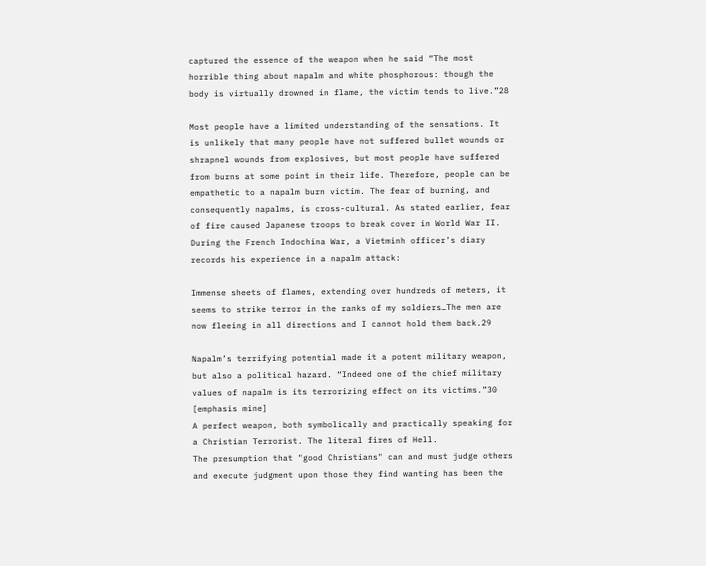captured the essence of the weapon when he said “The most horrible thing about napalm and white phosphorous: though the body is virtually drowned in flame, the victim tends to live.”28

Most people have a limited understanding of the sensations. It is unlikely that many people have not suffered bullet wounds or shrapnel wounds from explosives, but most people have suffered from burns at some point in their life. Therefore, people can be empathetic to a napalm burn victim. The fear of burning, and consequently napalms, is cross-cultural. As stated earlier, fear of fire caused Japanese troops to break cover in World War II. During the French Indochina War, a Vietminh officer’s diary records his experience in a napalm attack:

Immense sheets of flames, extending over hundreds of meters, it seems to strike terror in the ranks of my soldiers…The men are now fleeing in all directions and I cannot hold them back.29

Napalm’s terrifying potential made it a potent military weapon, but also a political hazard. “Indeed one of the chief military values of napalm is its terrorizing effect on its victims.”30 [emphasis mine]
A perfect weapon, both symbolically and practically speaking for a Christian Terrorist. The literal fires of Hell.
The presumption that "good Christians" can and must judge others and execute judgment upon those they find wanting has been the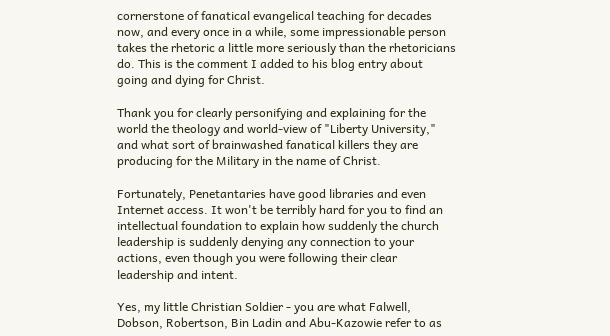cornerstone of fanatical evangelical teaching for decades now, and every once in a while, some impressionable person takes the rhetoric a little more seriously than the rhetoricians do. This is the comment I added to his blog entry about going and dying for Christ.

Thank you for clearly personifying and explaining for the world the theology and world-view of "Liberty University," and what sort of brainwashed fanatical killers they are producing for the Military in the name of Christ.

Fortunately, Penetantaries have good libraries and even Internet access. It won't be terribly hard for you to find an intellectual foundation to explain how suddenly the church leadership is suddenly denying any connection to your actions, even though you were following their clear leadership and intent.

Yes, my little Christian Soldier - you are what Falwell, Dobson, Robertson, Bin Ladin and Abu-Kazowie refer to as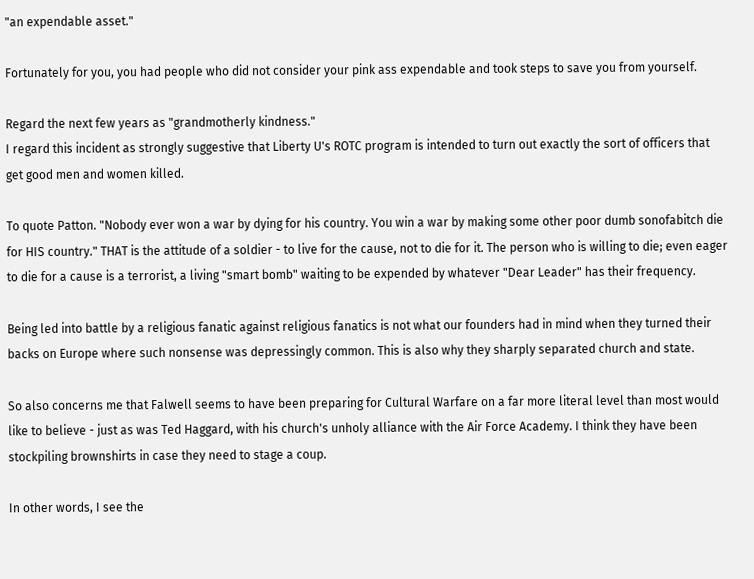"an expendable asset."

Fortunately for you, you had people who did not consider your pink ass expendable and took steps to save you from yourself.

Regard the next few years as "grandmotherly kindness."
I regard this incident as strongly suggestive that Liberty U's ROTC program is intended to turn out exactly the sort of officers that get good men and women killed.

To quote Patton. "Nobody ever won a war by dying for his country. You win a war by making some other poor dumb sonofabitch die for HIS country." THAT is the attitude of a soldier - to live for the cause, not to die for it. The person who is willing to die; even eager to die for a cause is a terrorist, a living "smart bomb" waiting to be expended by whatever "Dear Leader" has their frequency.

Being led into battle by a religious fanatic against religious fanatics is not what our founders had in mind when they turned their backs on Europe where such nonsense was depressingly common. This is also why they sharply separated church and state.

So also concerns me that Falwell seems to have been preparing for Cultural Warfare on a far more literal level than most would like to believe - just as was Ted Haggard, with his church's unholy alliance with the Air Force Academy. I think they have been stockpiling brownshirts in case they need to stage a coup.

In other words, I see the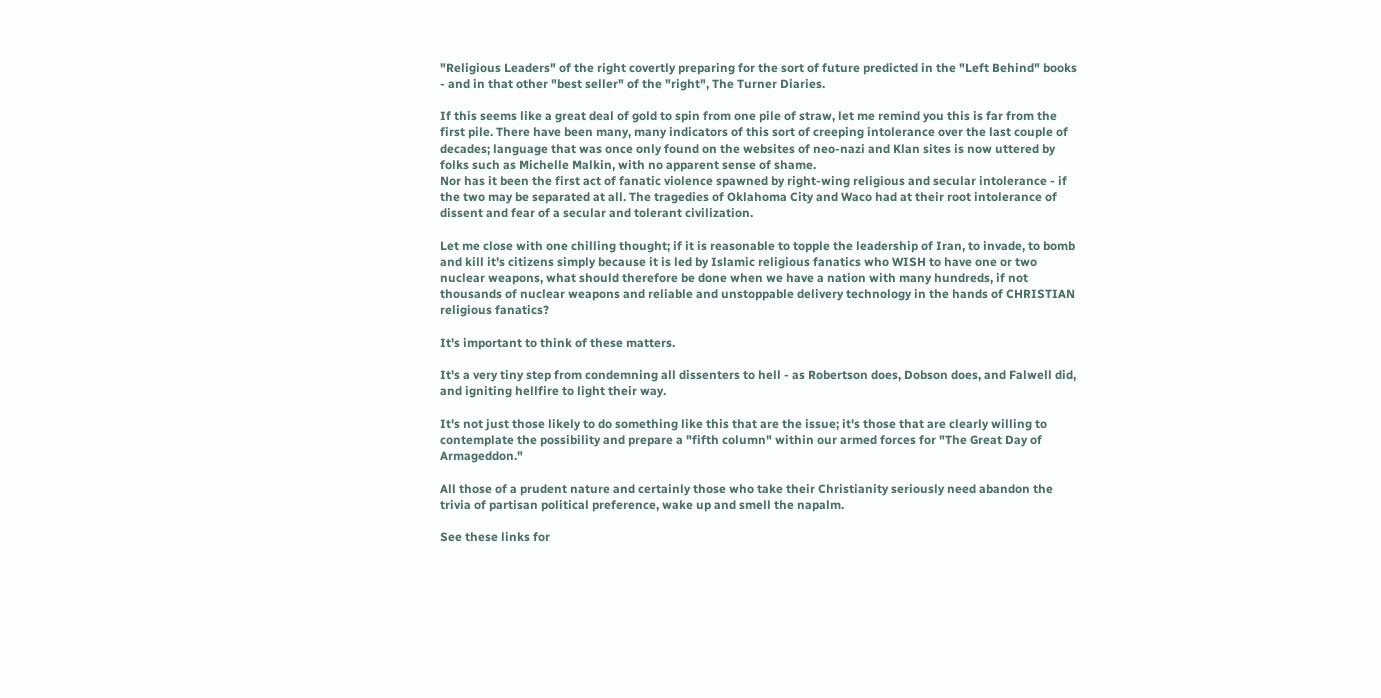"Religious Leaders" of the right covertly preparing for the sort of future predicted in the "Left Behind" books - and in that other "best seller" of the "right", The Turner Diaries.

If this seems like a great deal of gold to spin from one pile of straw, let me remind you this is far from the first pile. There have been many, many indicators of this sort of creeping intolerance over the last couple of decades; language that was once only found on the websites of neo-nazi and Klan sites is now uttered by folks such as Michelle Malkin, with no apparent sense of shame.
Nor has it been the first act of fanatic violence spawned by right-wing religious and secular intolerance - if the two may be separated at all. The tragedies of Oklahoma City and Waco had at their root intolerance of dissent and fear of a secular and tolerant civilization.

Let me close with one chilling thought; if it is reasonable to topple the leadership of Iran, to invade, to bomb and kill it's citizens simply because it is led by Islamic religious fanatics who WISH to have one or two nuclear weapons, what should therefore be done when we have a nation with many hundreds, if not thousands of nuclear weapons and reliable and unstoppable delivery technology in the hands of CHRISTIAN religious fanatics?

It's important to think of these matters.

It's a very tiny step from condemning all dissenters to hell - as Robertson does, Dobson does, and Falwell did, and igniting hellfire to light their way.

It's not just those likely to do something like this that are the issue; it's those that are clearly willing to contemplate the possibility and prepare a "fifth column" within our armed forces for "The Great Day of Armageddon."

All those of a prudent nature and certainly those who take their Christianity seriously need abandon the trivia of partisan political preference, wake up and smell the napalm.

See these links for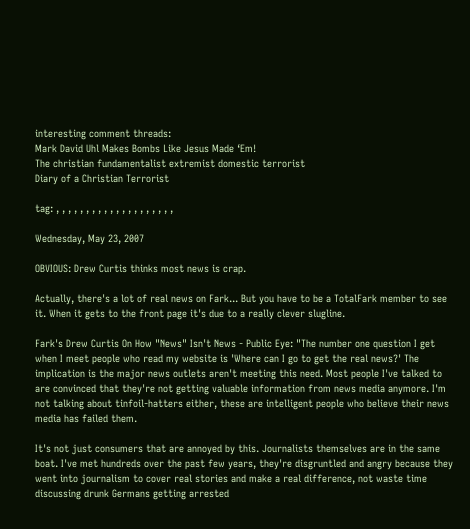interesting comment threads:
Mark David Uhl Makes Bombs Like Jesus Made ‘Em!
The christian fundamentalist extremist domestic terrorist
Diary of a Christian Terrorist

tag: , , , , , , , , , , , , , , , , , , , ,

Wednesday, May 23, 2007

OBVIOUS: Drew Curtis thinks most news is crap.

Actually, there's a lot of real news on Fark... But you have to be a TotalFark member to see it. When it gets to the front page it's due to a really clever slugline.

Fark's Drew Curtis On How "News" Isn't News - Public Eye: "The number one question I get when I meet people who read my website is 'Where can I go to get the real news?' The implication is the major news outlets aren't meeting this need. Most people I've talked to are convinced that they're not getting valuable information from news media anymore. I'm not talking about tinfoil-hatters either, these are intelligent people who believe their news media has failed them.

It's not just consumers that are annoyed by this. Journalists themselves are in the same boat. I've met hundreds over the past few years, they're disgruntled and angry because they went into journalism to cover real stories and make a real difference, not waste time discussing drunk Germans getting arrested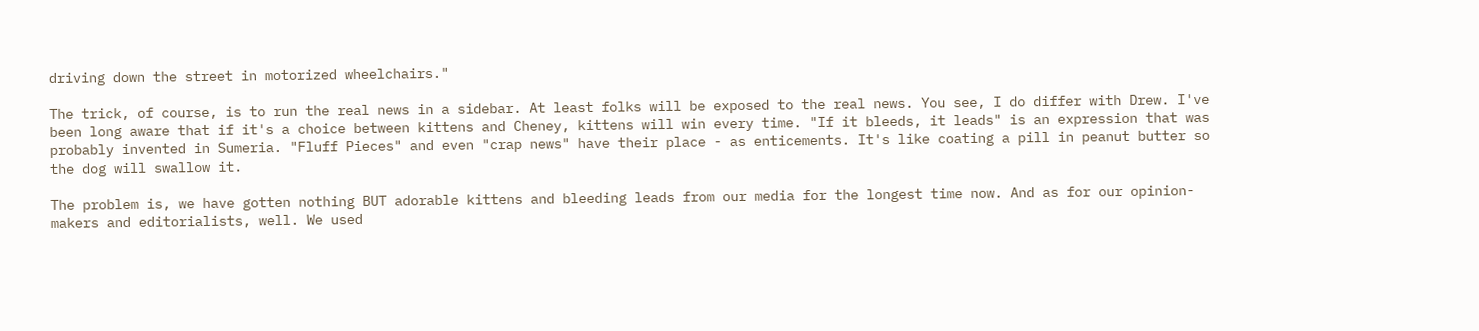driving down the street in motorized wheelchairs."

The trick, of course, is to run the real news in a sidebar. At least folks will be exposed to the real news. You see, I do differ with Drew. I've been long aware that if it's a choice between kittens and Cheney, kittens will win every time. "If it bleeds, it leads" is an expression that was probably invented in Sumeria. "Fluff Pieces" and even "crap news" have their place - as enticements. It's like coating a pill in peanut butter so the dog will swallow it.

The problem is, we have gotten nothing BUT adorable kittens and bleeding leads from our media for the longest time now. And as for our opinion-makers and editorialists, well. We used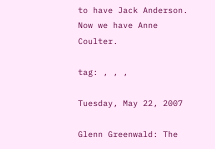to have Jack Anderson. Now we have Anne Coulter.

tag: , , ,

Tuesday, May 22, 2007

Glenn Greenwald: The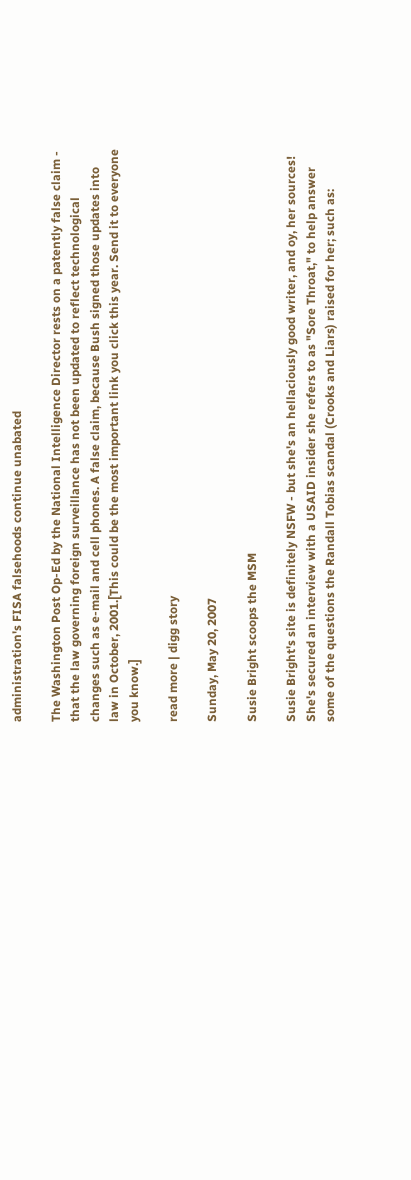administration's FISA falsehoods continue unabated

The Washington Post Op-Ed by the National Intelligence Director rests on a patently false claim - that the law governing foreign surveillance has not been updated to reflect technological changes such as e-mail and cell phones. A false claim, because Bush signed those updates into law in October, 2001.[This could be the most important link you click this year. Send it to everyone you know.]

read more | digg story

Sunday, May 20, 2007

Susie Bright scoops the MSM

Susie Bright's site is definitely NSFW - but she's an hellaciously good writer, and oy, her sources! She's secured an interview with a USAID insider she refers to as "Sore Throat," to help answer some of the questions the Randall Tobias scandal (Crooks and Liars) raised for her; such as: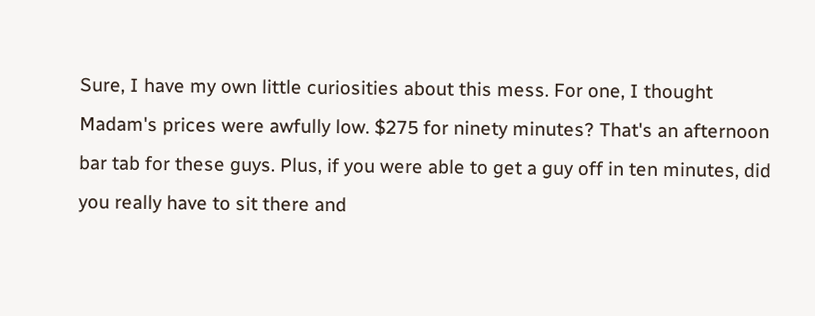Sure, I have my own little curiosities about this mess. For one, I thought Madam's prices were awfully low. $275 for ninety minutes? That's an afternoon bar tab for these guys. Plus, if you were able to get a guy off in ten minutes, did you really have to sit there and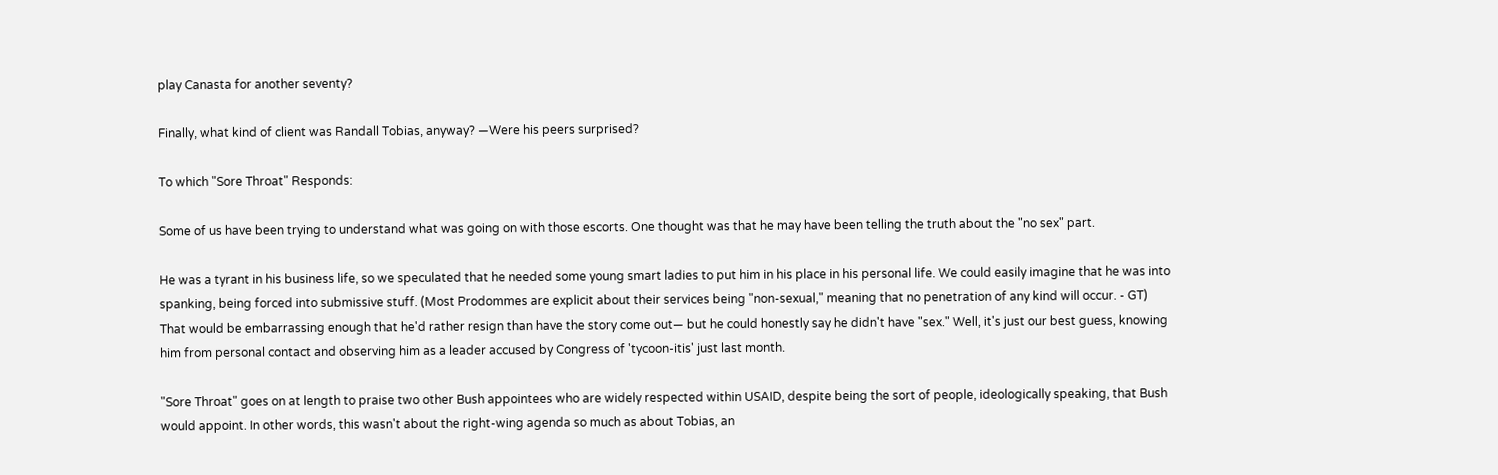play Canasta for another seventy?

Finally, what kind of client was Randall Tobias, anyway? —Were his peers surprised?

To which "Sore Throat" Responds:

Some of us have been trying to understand what was going on with those escorts. One thought was that he may have been telling the truth about the "no sex" part.

He was a tyrant in his business life, so we speculated that he needed some young smart ladies to put him in his place in his personal life. We could easily imagine that he was into spanking, being forced into submissive stuff. (Most Prodommes are explicit about their services being "non-sexual," meaning that no penetration of any kind will occur. - GT)
That would be embarrassing enough that he'd rather resign than have the story come out— but he could honestly say he didn't have "sex." Well, it's just our best guess, knowing him from personal contact and observing him as a leader accused by Congress of 'tycoon-itis' just last month.

"Sore Throat" goes on at length to praise two other Bush appointees who are widely respected within USAID, despite being the sort of people, ideologically speaking, that Bush would appoint. In other words, this wasn't about the right-wing agenda so much as about Tobias, an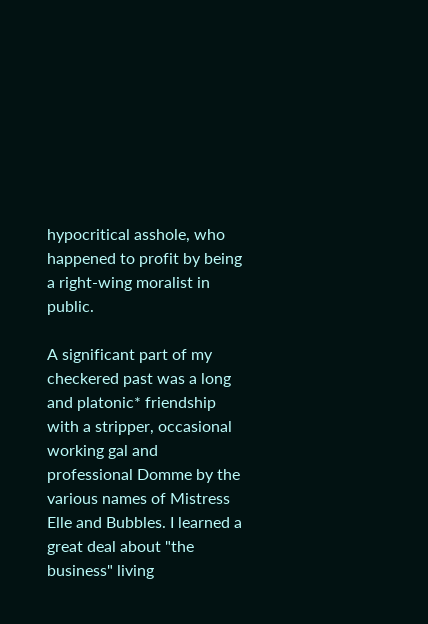hypocritical asshole, who happened to profit by being a right-wing moralist in public.

A significant part of my checkered past was a long and platonic* friendship with a stripper, occasional working gal and professional Domme by the various names of Mistress Elle and Bubbles. I learned a great deal about "the business" living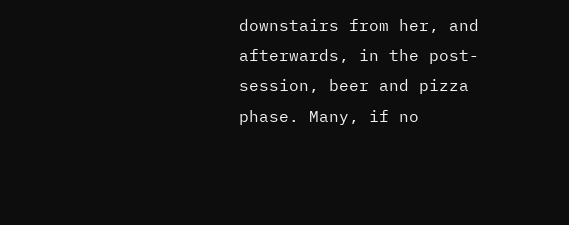downstairs from her, and afterwards, in the post-session, beer and pizza phase. Many, if no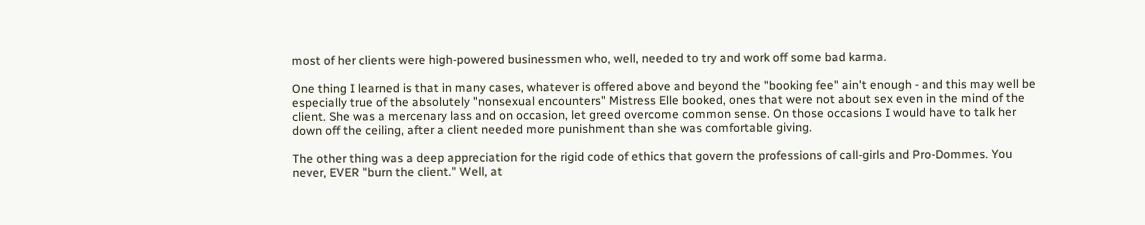most of her clients were high-powered businessmen who, well, needed to try and work off some bad karma.

One thing I learned is that in many cases, whatever is offered above and beyond the "booking fee" ain't enough - and this may well be especially true of the absolutely "nonsexual encounters" Mistress Elle booked, ones that were not about sex even in the mind of the client. She was a mercenary lass and on occasion, let greed overcome common sense. On those occasions I would have to talk her down off the ceiling, after a client needed more punishment than she was comfortable giving.

The other thing was a deep appreciation for the rigid code of ethics that govern the professions of call-girls and Pro-Dommes. You never, EVER "burn the client." Well, at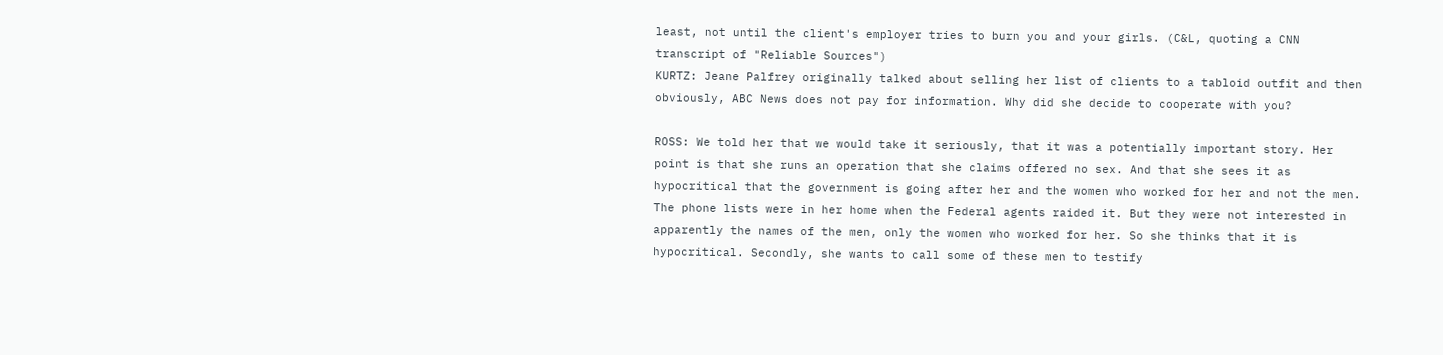least, not until the client's employer tries to burn you and your girls. (C&L, quoting a CNN transcript of "Reliable Sources")
KURTZ: Jeane Palfrey originally talked about selling her list of clients to a tabloid outfit and then obviously, ABC News does not pay for information. Why did she decide to cooperate with you?

ROSS: We told her that we would take it seriously, that it was a potentially important story. Her point is that she runs an operation that she claims offered no sex. And that she sees it as hypocritical that the government is going after her and the women who worked for her and not the men. The phone lists were in her home when the Federal agents raided it. But they were not interested in apparently the names of the men, only the women who worked for her. So she thinks that it is hypocritical. Secondly, she wants to call some of these men to testify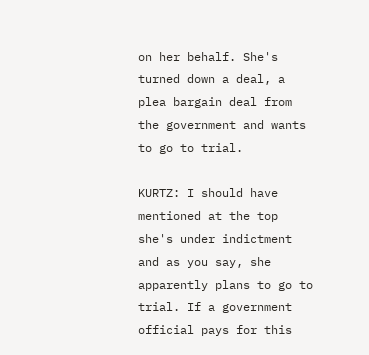on her behalf. She's turned down a deal, a plea bargain deal from the government and wants to go to trial.

KURTZ: I should have mentioned at the top she's under indictment and as you say, she apparently plans to go to trial. If a government official pays for this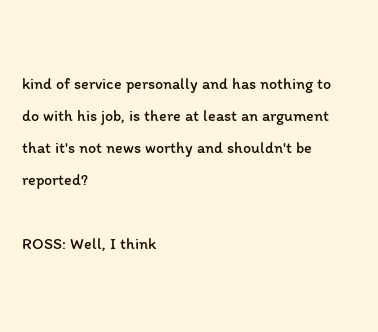kind of service personally and has nothing to do with his job, is there at least an argument that it's not news worthy and shouldn't be reported?

ROSS: Well, I think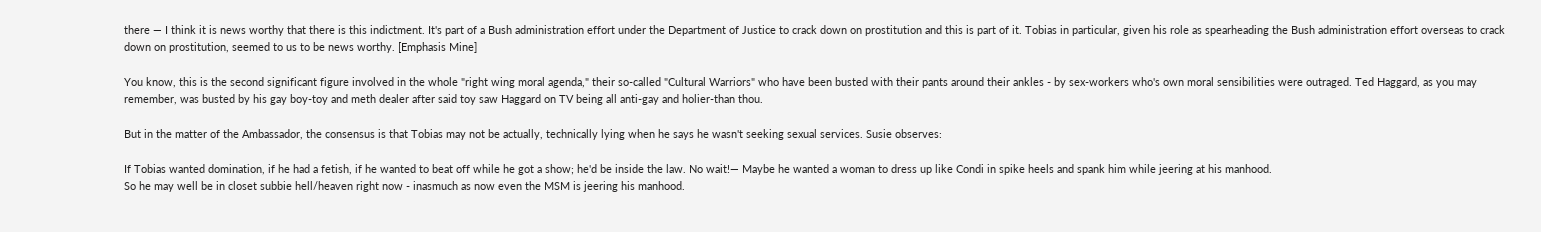there — I think it is news worthy that there is this indictment. It's part of a Bush administration effort under the Department of Justice to crack down on prostitution and this is part of it. Tobias in particular, given his role as spearheading the Bush administration effort overseas to crack down on prostitution, seemed to us to be news worthy. [Emphasis Mine]

You know, this is the second significant figure involved in the whole "right wing moral agenda," their so-called "Cultural Warriors" who have been busted with their pants around their ankles - by sex-workers who's own moral sensibilities were outraged. Ted Haggard, as you may remember, was busted by his gay boy-toy and meth dealer after said toy saw Haggard on TV being all anti-gay and holier-than thou.

But in the matter of the Ambassador, the consensus is that Tobias may not be actually, technically lying when he says he wasn't seeking sexual services. Susie observes:

If Tobias wanted domination, if he had a fetish, if he wanted to beat off while he got a show; he'd be inside the law. No wait!— Maybe he wanted a woman to dress up like Condi in spike heels and spank him while jeering at his manhood.
So he may well be in closet subbie hell/heaven right now - inasmuch as now even the MSM is jeering his manhood.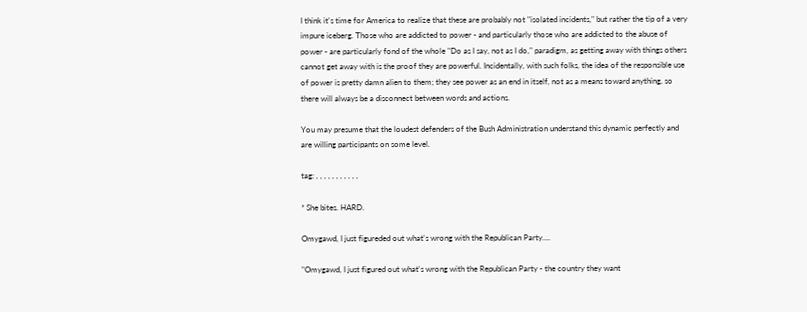I think it's time for America to realize that these are probably not "isolated incidents," but rather the tip of a very impure iceberg. Those who are addicted to power - and particularly those who are addicted to the abuse of power - are particularly fond of the whole "Do as I say, not as I do," paradigm, as getting away with things others cannot get away with is the proof they are powerful. Incidentally, with such folks, the idea of the responsible use of power is pretty damn alien to them; they see power as an end in itself, not as a means toward anything, so there will always be a disconnect between words and actions.

You may presume that the loudest defenders of the Bush Administration understand this dynamic perfectly and are willing participants on some level.

tag: , , , , , , , , , , ,

* She bites. HARD.

Omygawd, I just figureded out what's wrong with the Republican Party....

"Omygawd, I just figured out what's wrong with the Republican Party - the country they want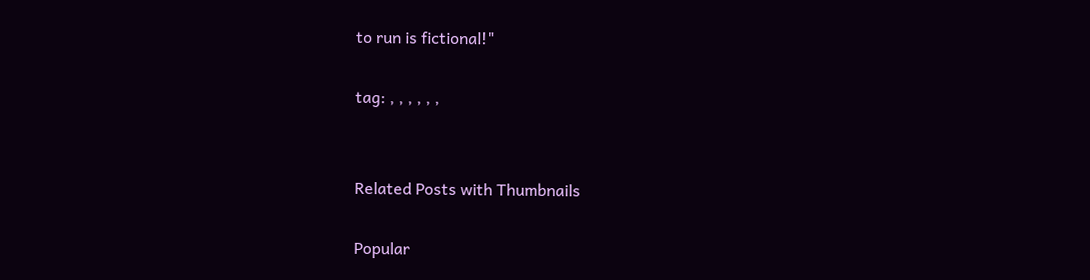to run is fictional!"

tag: , , , , , ,


Related Posts with Thumbnails

Popular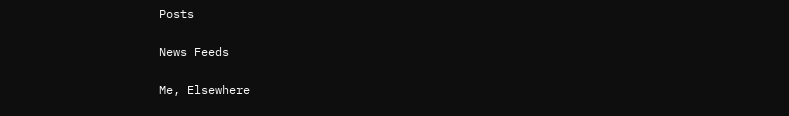Posts

News Feeds

Me, Elsewhere